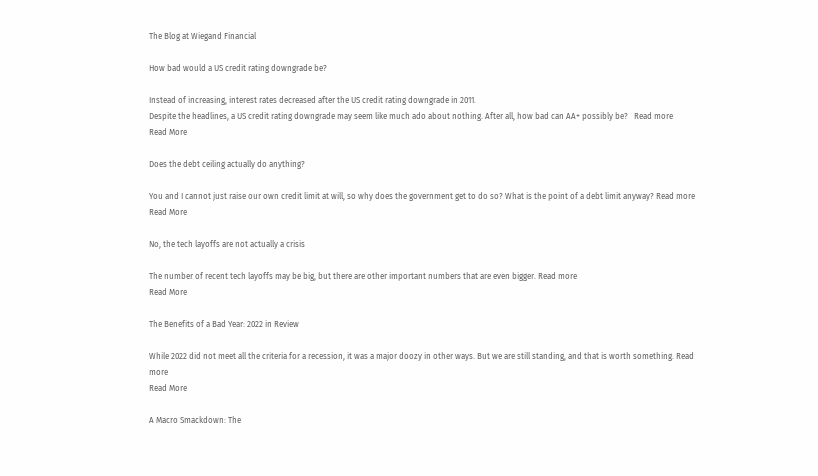The Blog at Wiegand Financial

How bad would a US credit rating downgrade be?

Instead of increasing, interest rates decreased after the US credit rating downgrade in 2011.
Despite the headlines, a US credit rating downgrade may seem like much ado about nothing. After all, how bad can AA+ possibly be?   Read more
Read More

Does the debt ceiling actually do anything?

You and I cannot just raise our own credit limit at will, so why does the government get to do so? What is the point of a debt limit anyway? Read more
Read More

No, the tech layoffs are not actually a crisis

The number of recent tech layoffs may be big, but there are other important numbers that are even bigger. Read more
Read More

The Benefits of a Bad Year: 2022 in Review

While 2022 did not meet all the criteria for a recession, it was a major doozy in other ways. But we are still standing, and that is worth something. Read more
Read More

A Macro Smackdown: The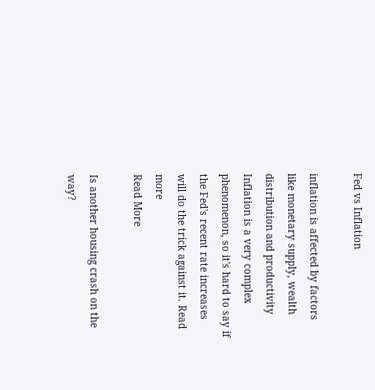Fed vs Inflation

inflation is affected by factors like monetary supply, wealth distribution and productivity
Inflation is a very complex phenomenon, so it's hard to say if the Fed's recent rate increases will do the trick against it. Read more
Read More

Is another housing crash on the way?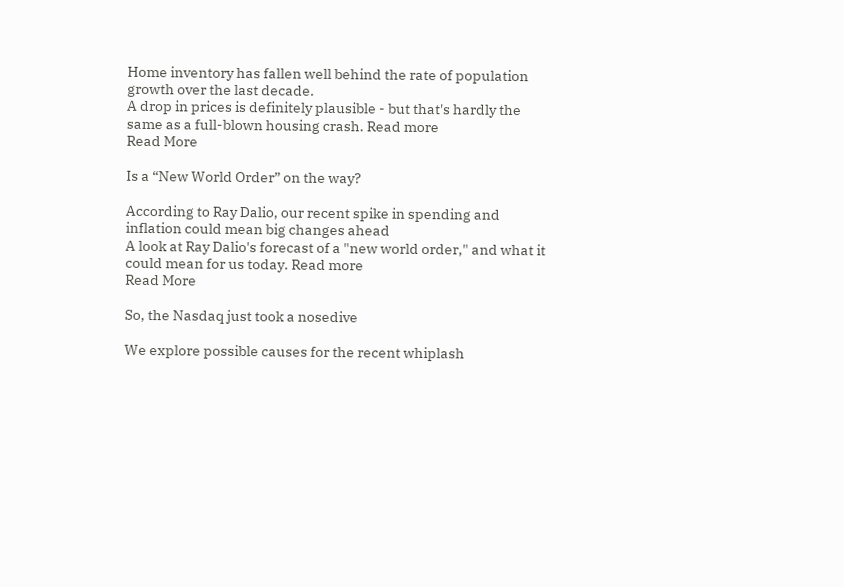Home inventory has fallen well behind the rate of population growth over the last decade.
A drop in prices is definitely plausible - but that's hardly the same as a full-blown housing crash. Read more
Read More

Is a “New World Order” on the way?

According to Ray Dalio, our recent spike in spending and inflation could mean big changes ahead
A look at Ray Dalio's forecast of a "new world order," and what it could mean for us today. Read more
Read More

So, the Nasdaq just took a nosedive

We explore possible causes for the recent whiplash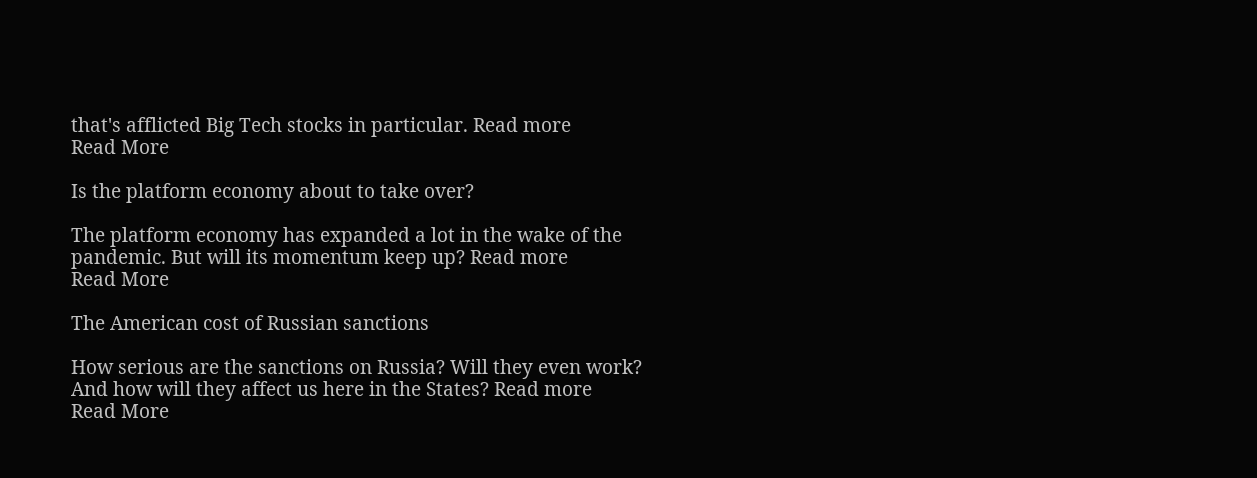that's afflicted Big Tech stocks in particular. Read more
Read More

Is the platform economy about to take over?

The platform economy has expanded a lot in the wake of the pandemic. But will its momentum keep up? Read more
Read More

The American cost of Russian sanctions

How serious are the sanctions on Russia? Will they even work? And how will they affect us here in the States? Read more
Read More